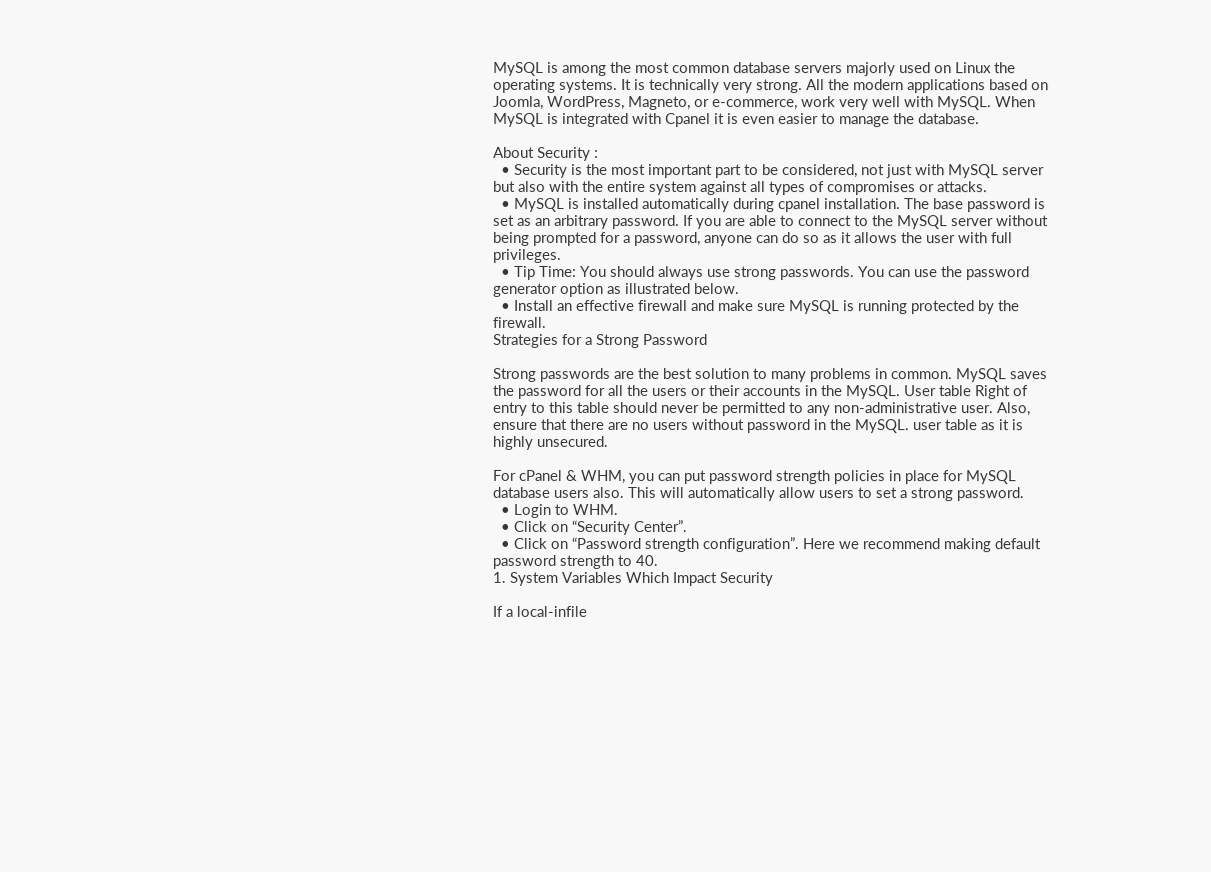MySQL is among the most common database servers majorly used on Linux the operating systems. It is technically very strong. All the modern applications based on Joomla, WordPress, Magneto, or e-commerce, work very well with MySQL. When MySQL is integrated with Cpanel it is even easier to manage the database.

About Security :
  • Security is the most important part to be considered, not just with MySQL server but also with the entire system against all types of compromises or attacks.
  • MySQL is installed automatically during cpanel installation. The base password is set as an arbitrary password. If you are able to connect to the MySQL server without being prompted for a password, anyone can do so as it allows the user with full privileges.
  • Tip Time: You should always use strong passwords. You can use the password generator option as illustrated below.
  • Install an effective firewall and make sure MySQL is running protected by the firewall.
Strategies for a Strong Password

Strong passwords are the best solution to many problems in common. MySQL saves the password for all the users or their accounts in the MySQL. User table Right of entry to this table should never be permitted to any non-administrative user. Also, ensure that there are no users without password in the MySQL. user table as it is highly unsecured.

For cPanel & WHM, you can put password strength policies in place for MySQL database users also. This will automatically allow users to set a strong password.
  • Login to WHM.
  • Click on “Security Center”.
  • Click on “Password strength configuration”. Here we recommend making default password strength to 40.
1. System Variables Which Impact Security

If a local-infile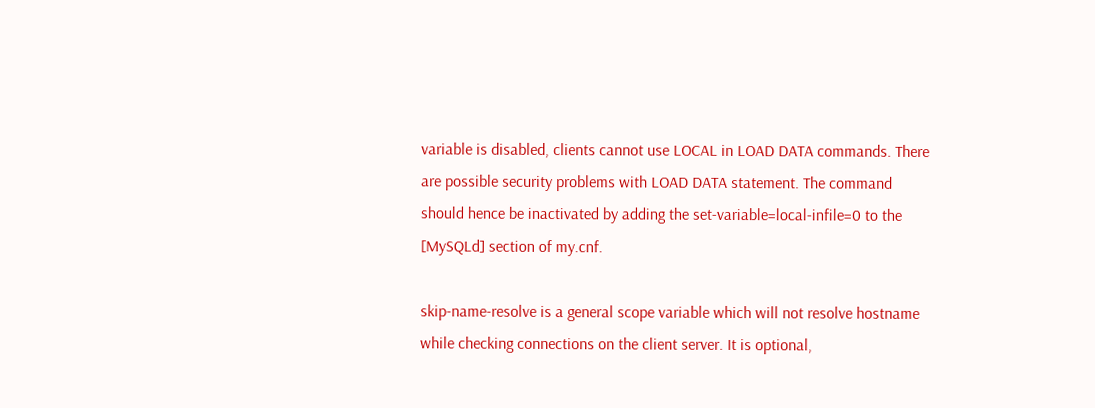variable is disabled, clients cannot use LOCAL in LOAD DATA commands. There are possible security problems with LOAD DATA statement. The command should hence be inactivated by adding the set-variable=local-infile=0 to the [MySQLd] section of my.cnf.

skip-name-resolve is a general scope variable which will not resolve hostname while checking connections on the client server. It is optional,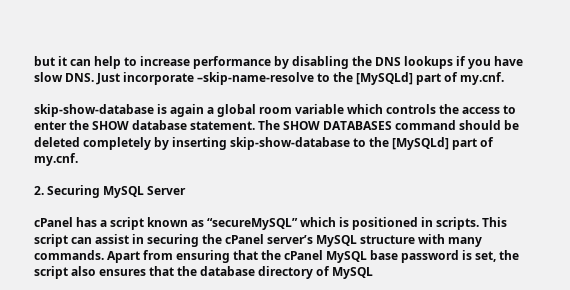but it can help to increase performance by disabling the DNS lookups if you have slow DNS. Just incorporate –skip-name-resolve to the [MySQLd] part of my.cnf.

skip-show-database is again a global room variable which controls the access to enter the SHOW database statement. The SHOW DATABASES command should be deleted completely by inserting skip-show-database to the [MySQLd] part of my.cnf.

2. Securing MySQL Server

cPanel has a script known as “secureMySQL” which is positioned in scripts. This script can assist in securing the cPanel server’s MySQL structure with many commands. Apart from ensuring that the cPanel MySQL base password is set, the script also ensures that the database directory of MySQL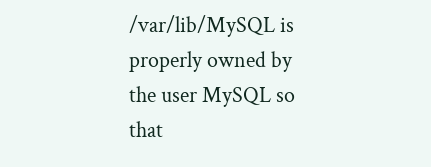/var/lib/MySQL is properly owned by the user MySQL so that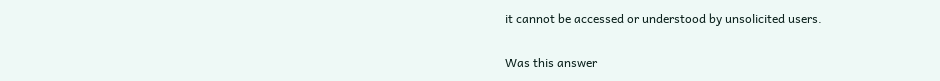it cannot be accessed or understood by unsolicited users.

Was this answer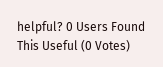helpful? 0 Users Found This Useful (0 Votes)